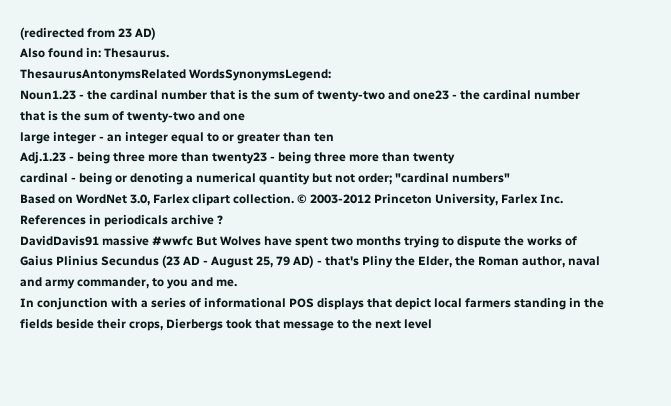(redirected from 23 AD)
Also found in: Thesaurus.
ThesaurusAntonymsRelated WordsSynonymsLegend:
Noun1.23 - the cardinal number that is the sum of twenty-two and one23 - the cardinal number that is the sum of twenty-two and one
large integer - an integer equal to or greater than ten
Adj.1.23 - being three more than twenty23 - being three more than twenty
cardinal - being or denoting a numerical quantity but not order; "cardinal numbers"
Based on WordNet 3.0, Farlex clipart collection. © 2003-2012 Princeton University, Farlex Inc.
References in periodicals archive ?
DavidDavis91 massive #wwfc But Wolves have spent two months trying to dispute the works of Gaius Plinius Secundus (23 AD - August 25, 79 AD) - that's Pliny the Elder, the Roman author, naval and army commander, to you and me.
In conjunction with a series of informational POS displays that depict local farmers standing in the fields beside their crops, Dierbergs took that message to the next level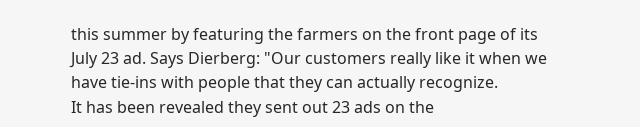this summer by featuring the farmers on the front page of its July 23 ad. Says Dierberg: "Our customers really like it when we have tie-ins with people that they can actually recognize.
It has been revealed they sent out 23 ads on the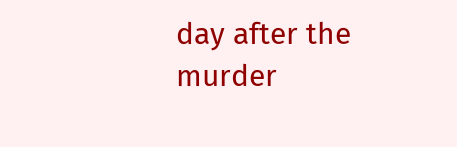day after the murder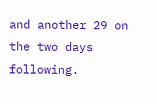and another 29 on the two days following.